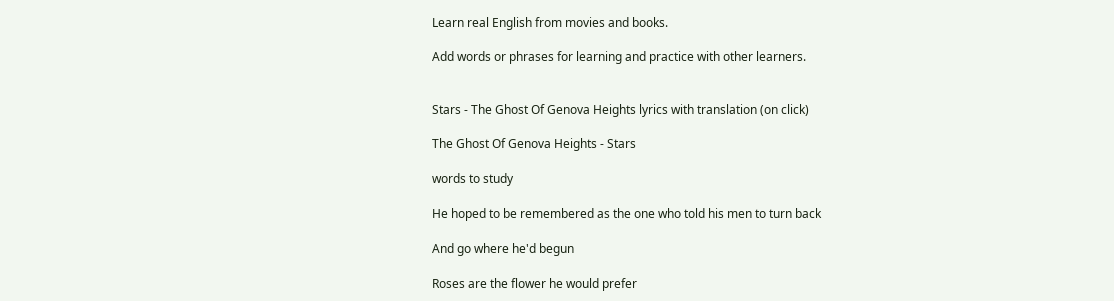Learn real English from movies and books.

Add words or phrases for learning and practice with other learners.


Stars - The Ghost Of Genova Heights lyrics with translation (on click)

The Ghost Of Genova Heights - Stars

words to study

He hoped to be remembered as the one who told his men to turn back

And go where he'd begun

Roses are the flower he would prefer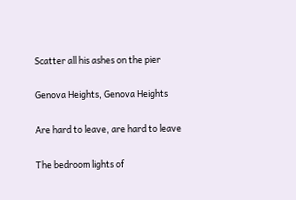Scatter all his ashes on the pier

Genova Heights, Genova Heights

Are hard to leave, are hard to leave

The bedroom lights of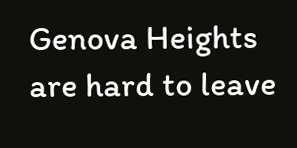Genova Heights are hard to leave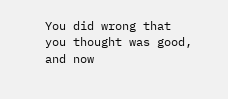You did wrong that you thought was good, and now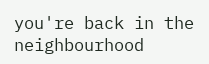you're back in the neighbourhood